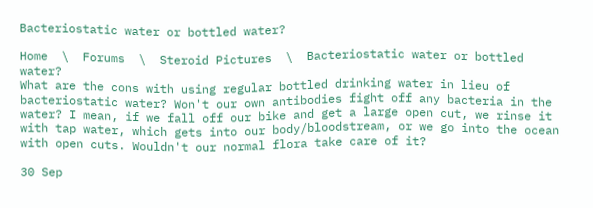Bacteriostatic water or bottled water?

Home  \  Forums  \  Steroid Pictures  \  Bacteriostatic water or bottled water?
What are the cons with using regular bottled drinking water in lieu of bacteriostatic water? Won't our own antibodies fight off any bacteria in the water? I mean, if we fall off our bike and get a large open cut, we rinse it with tap water, which gets into our body/bloodstream, or we go into the ocean with open cuts. Wouldn't our normal flora take care of it?

30 Sep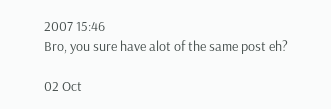2007 15:46
Bro, you sure have alot of the same post eh?

02 Oct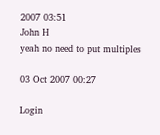2007 03:51
John H
yeah no need to put multiples

03 Oct 2007 00:27

Login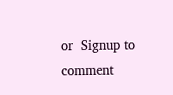or  Signup to comment